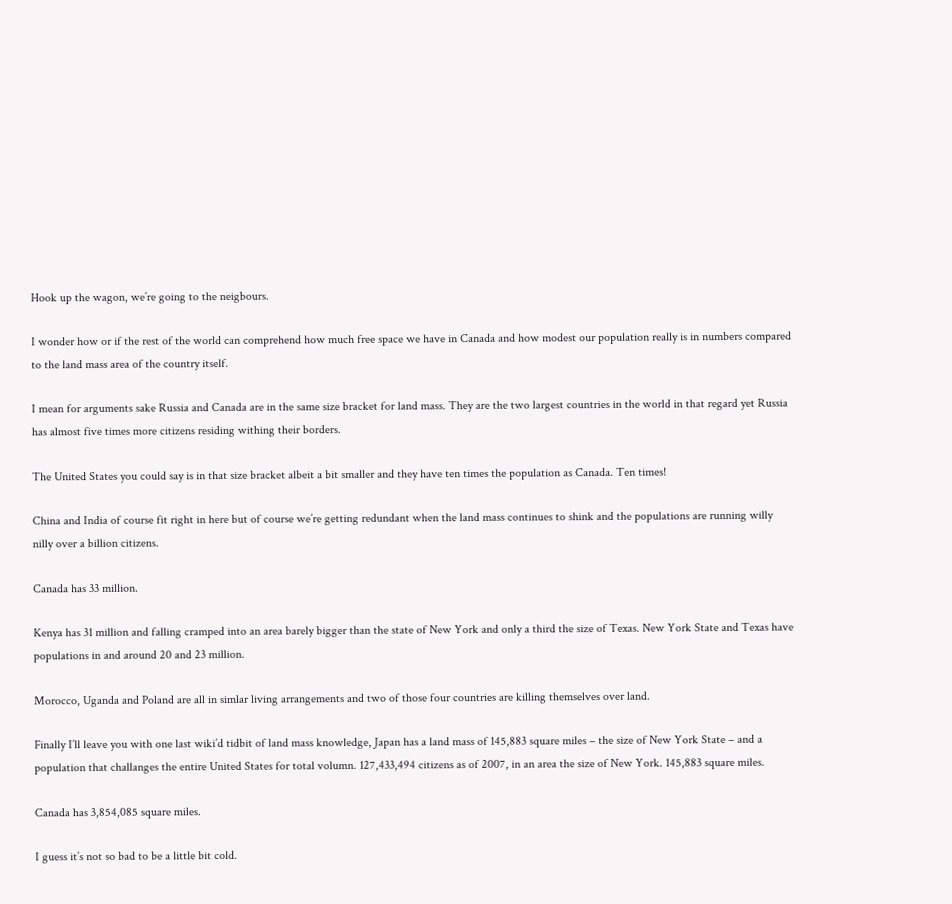Hook up the wagon, we’re going to the neigbours.

I wonder how or if the rest of the world can comprehend how much free space we have in Canada and how modest our population really is in numbers compared to the land mass area of the country itself.

I mean for arguments sake Russia and Canada are in the same size bracket for land mass. They are the two largest countries in the world in that regard yet Russia has almost five times more citizens residing withing their borders.

The United States you could say is in that size bracket albeit a bit smaller and they have ten times the population as Canada. Ten times!

China and India of course fit right in here but of course we’re getting redundant when the land mass continues to shink and the populations are running willy nilly over a billion citizens.

Canada has 33 million.

Kenya has 31 million and falling cramped into an area barely bigger than the state of New York and only a third the size of Texas. New York State and Texas have populations in and around 20 and 23 million.

Morocco, Uganda and Poland are all in simlar living arrangements and two of those four countries are killing themselves over land.

Finally I’ll leave you with one last wiki’d tidbit of land mass knowledge, Japan has a land mass of 145,883 square miles – the size of New York State – and a population that challanges the entire United States for total volumn. 127,433,494 citizens as of 2007, in an area the size of New York. 145,883 square miles.

Canada has 3,854,085 square miles.

I guess it’s not so bad to be a little bit cold.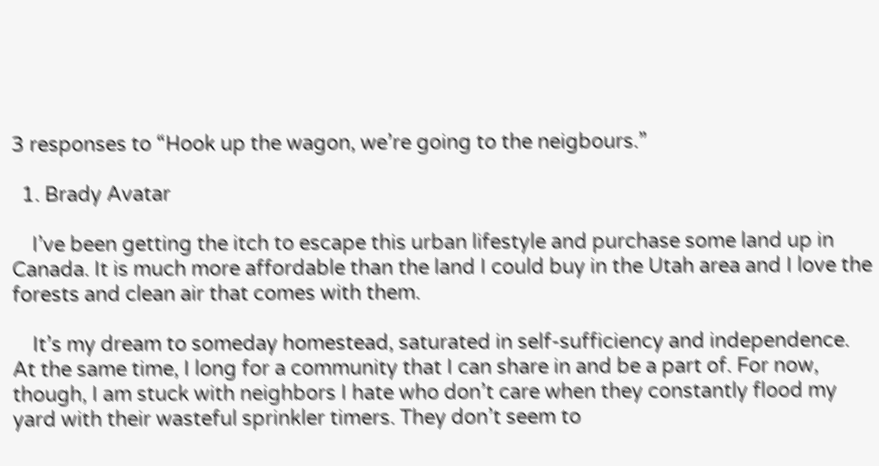3 responses to “Hook up the wagon, we’re going to the neigbours.”

  1. Brady Avatar

    I’ve been getting the itch to escape this urban lifestyle and purchase some land up in Canada. It is much more affordable than the land I could buy in the Utah area and I love the forests and clean air that comes with them.

    It’s my dream to someday homestead, saturated in self-sufficiency and independence. At the same time, I long for a community that I can share in and be a part of. For now, though, I am stuck with neighbors I hate who don’t care when they constantly flood my yard with their wasteful sprinkler timers. They don’t seem to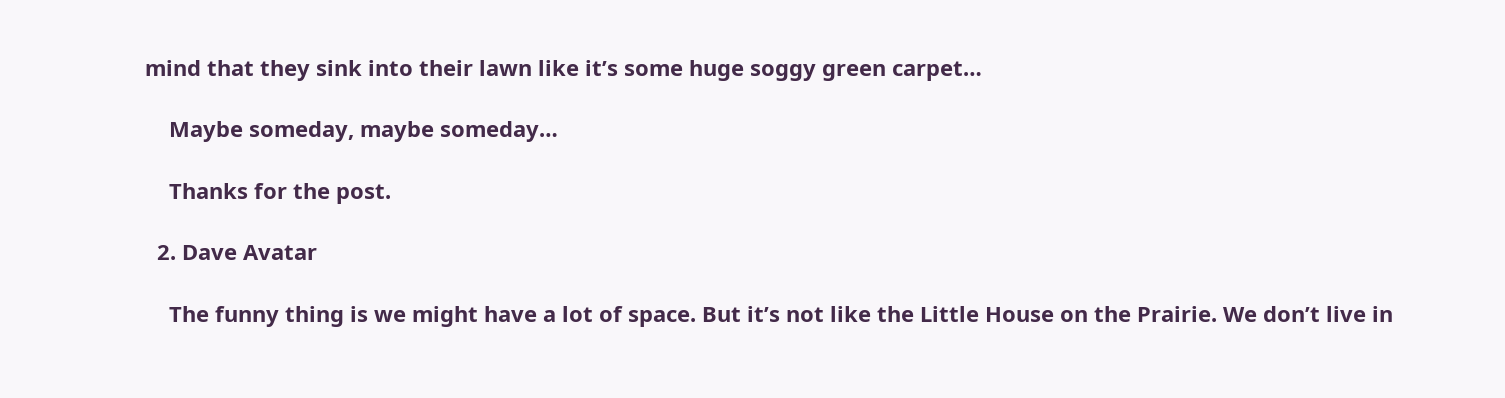mind that they sink into their lawn like it’s some huge soggy green carpet…

    Maybe someday, maybe someday…

    Thanks for the post.

  2. Dave Avatar

    The funny thing is we might have a lot of space. But it’s not like the Little House on the Prairie. We don’t live in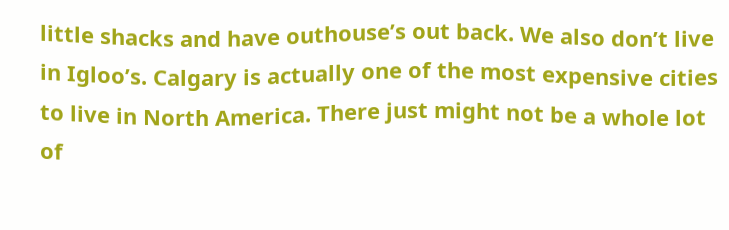little shacks and have outhouse’s out back. We also don’t live in Igloo’s. Calgary is actually one of the most expensive cities to live in North America. There just might not be a whole lot of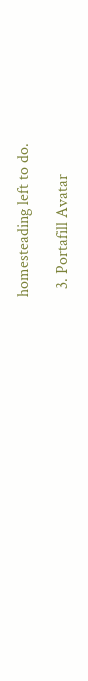homesteading left to do.

  3. Portafill Avatar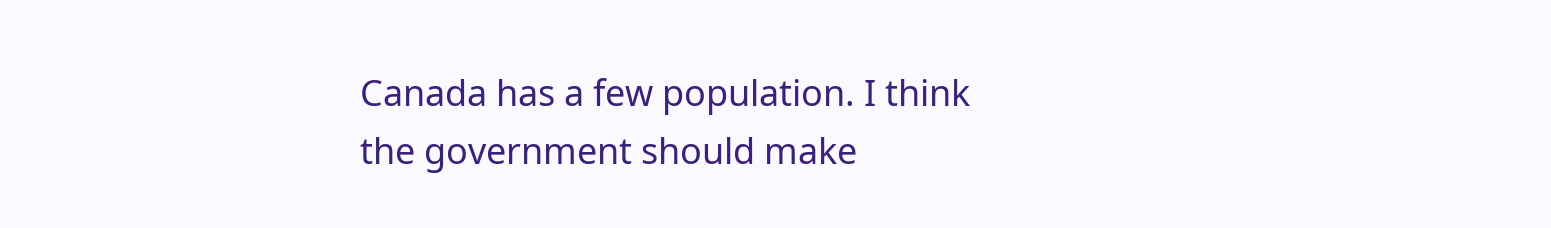Canada has a few population. I think the government should make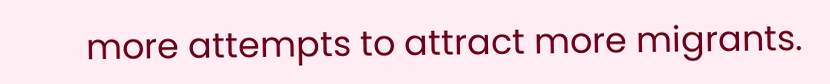more attempts to attract more migrants.